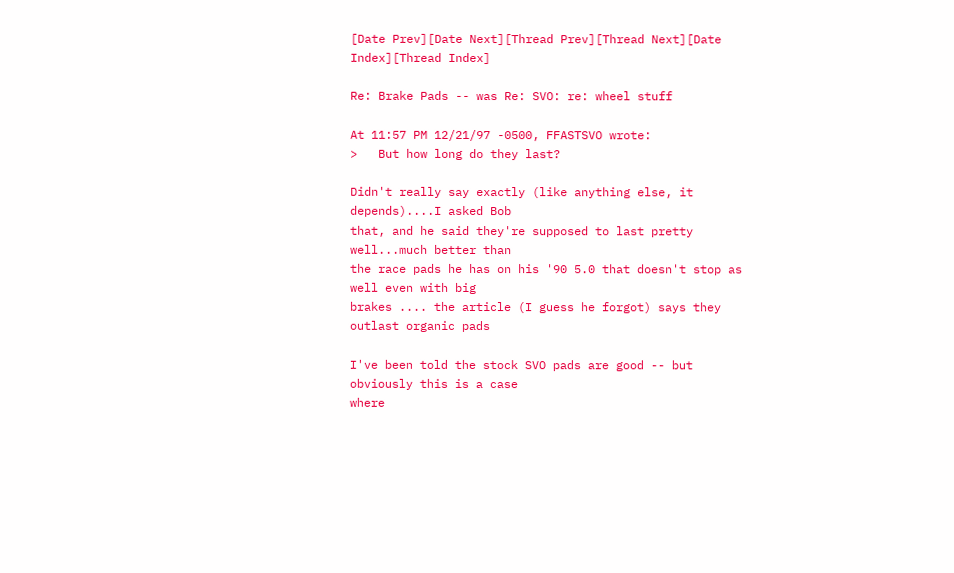[Date Prev][Date Next][Thread Prev][Thread Next][Date Index][Thread Index]

Re: Brake Pads -- was Re: SVO: re: wheel stuff

At 11:57 PM 12/21/97 -0500, FFASTSVO wrote:
>   But how long do they last?

Didn't really say exactly (like anything else, it depends)....I asked Bob
that, and he said they're supposed to last pretty well...much better than
the race pads he has on his '90 5.0 that doesn't stop as well even with big
brakes .... the article (I guess he forgot) says they outlast organic pads

I've been told the stock SVO pads are good -- but obviously this is a case
where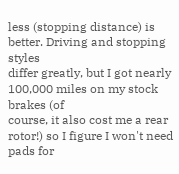less (stopping distance) is better. Driving and stopping styles
differ greatly, but I got nearly 100,000 miles on my stock brakes (of
course, it also cost me a rear rotor!) so I figure I won't need pads for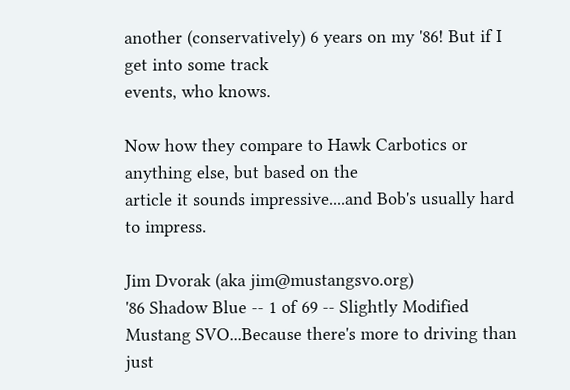another (conservatively) 6 years on my '86! But if I get into some track
events, who knows.

Now how they compare to Hawk Carbotics or anything else, but based on the
article it sounds impressive....and Bob's usually hard to impress.

Jim Dvorak (aka jim@mustangsvo.org)
'86 Shadow Blue -- 1 of 69 -- Slightly Modified
Mustang SVO...Because there's more to driving than just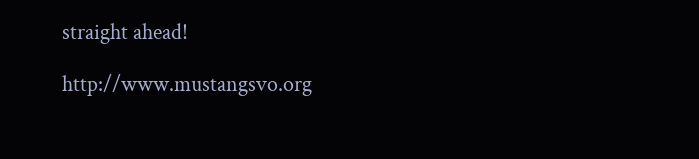straight ahead!

http://www.mustangsvo.org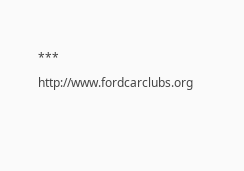***  http://www.fordcarclubs.org